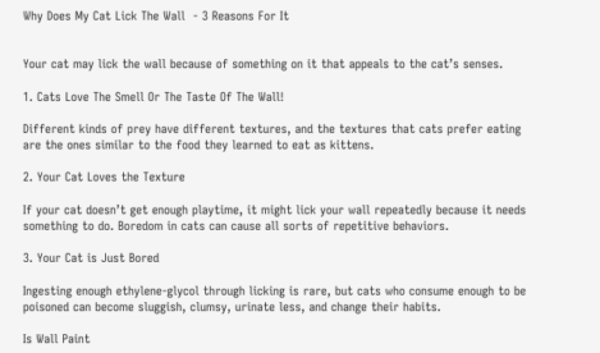Why Does My Cat Lick The Wall  - 3 Reasons For It


Your cat may lick the wall because of something on it that appeals to the cat’s senses.

1. Cats Love The Smell Or The Taste Of The Wall!

Different kinds of prey have different textures, and the textures that cats prefer eating are the ones similar to the food they learned to eat as kittens.

2. Your Cat Loves the Texture

If your cat doesn’t get enough playtime, it might lick your wall repeatedly because it needs something to do. Boredom in cats can cause all sorts of repetitive behaviors.

3. Your Cat is Just Bored

Ingesting enough ethylene-glycol through licking is rare, but cats who consume enough to be poisoned can become sluggish, clumsy, urinate less, and change their habits.

Is Wall Paint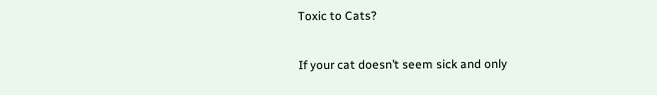Toxic to Cats?

If your cat doesn’t seem sick and only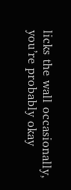licks the wall occasionally, you’re probably okay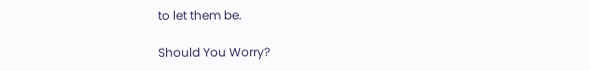to let them be.

Should You Worry?